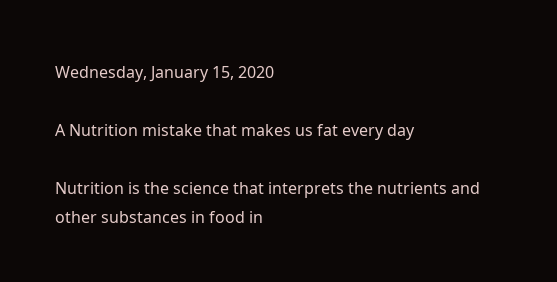Wednesday, January 15, 2020

A Nutrition mistake that makes us fat every day

Nutrition is the science that interprets the nutrients and other substances in food in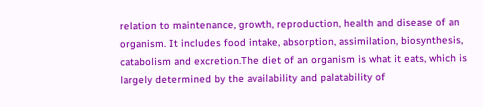relation to maintenance, growth, reproduction, health and disease of an organism. It includes food intake, absorption, assimilation, biosynthesis, catabolism and excretion.The diet of an organism is what it eats, which is largely determined by the availability and palatability of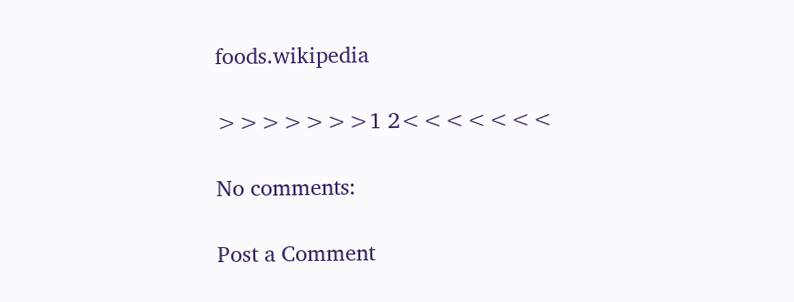foods.wikipedia

>>>>>>>1 2<<<<<<<

No comments:

Post a Comment